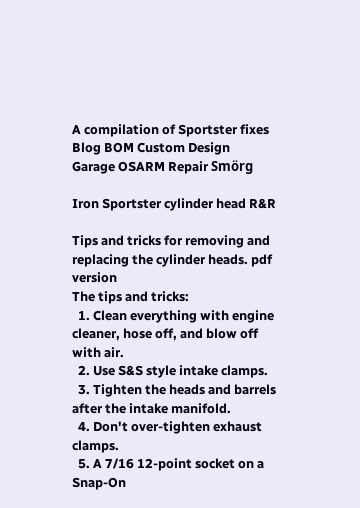A compilation of Sportster fixes
Blog BOM Custom Design
Garage OSARM Repair Smörg

Iron Sportster cylinder head R&R

Tips and tricks for removing and replacing the cylinder heads. pdf version
The tips and tricks:
  1. Clean everything with engine cleaner, hose off, and blow off with air.
  2. Use S&S style intake clamps.
  3. Tighten the heads and barrels after the intake manifold.
  4. Don't over-tighten exhaust clamps.
  5. A 7/16 12-point socket on a Snap-On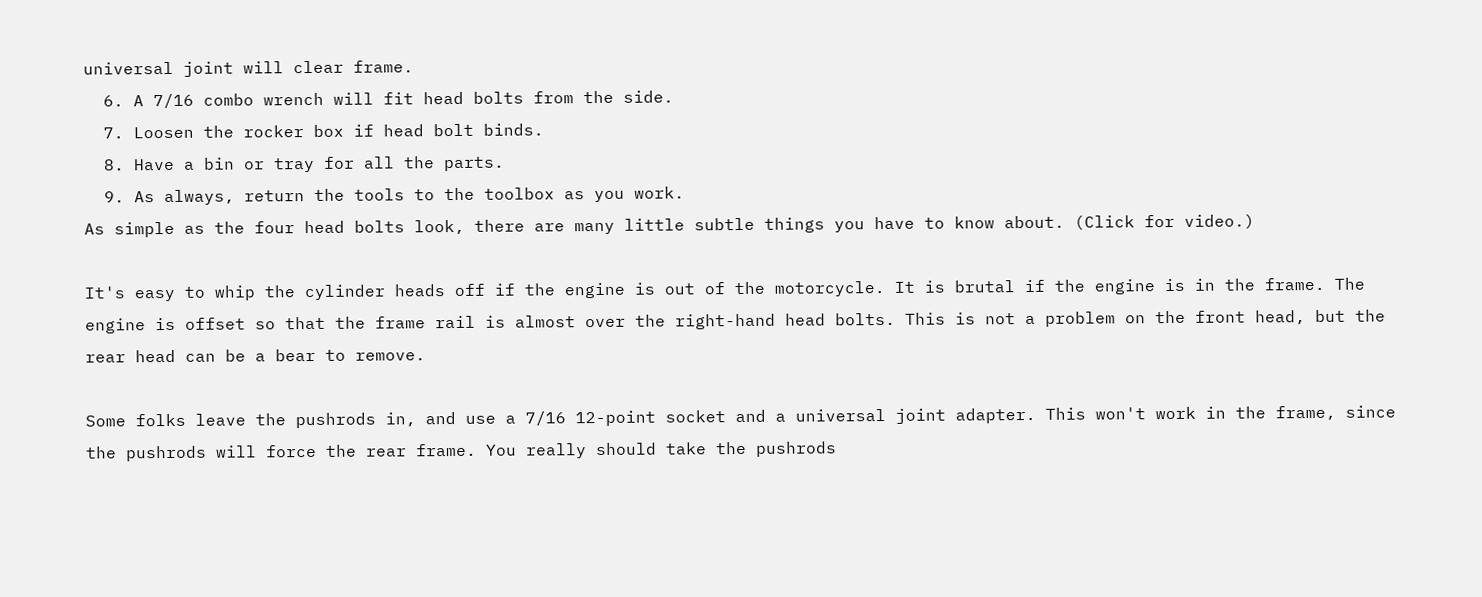universal joint will clear frame.
  6. A 7/16 combo wrench will fit head bolts from the side.
  7. Loosen the rocker box if head bolt binds.
  8. Have a bin or tray for all the parts.
  9. As always, return the tools to the toolbox as you work.
As simple as the four head bolts look, there are many little subtle things you have to know about. (Click for video.)

It's easy to whip the cylinder heads off if the engine is out of the motorcycle. It is brutal if the engine is in the frame. The engine is offset so that the frame rail is almost over the right-hand head bolts. This is not a problem on the front head, but the rear head can be a bear to remove.

Some folks leave the pushrods in, and use a 7/16 12-point socket and a universal joint adapter. This won't work in the frame, since the pushrods will force the rear frame. You really should take the pushrods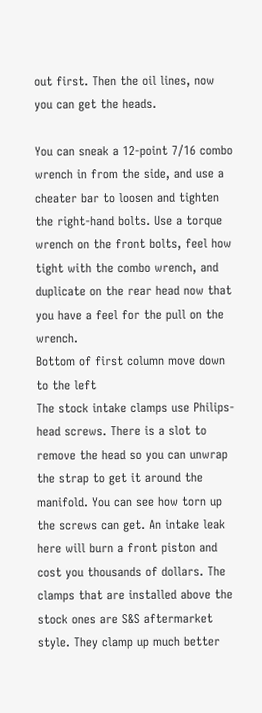out first. Then the oil lines, now you can get the heads.

You can sneak a 12-point 7/16 combo wrench in from the side, and use a cheater bar to loosen and tighten the right-hand bolts. Use a torque wrench on the front bolts, feel how tight with the combo wrench, and duplicate on the rear head now that you have a feel for the pull on the wrench.
Bottom of first column move down to the left
The stock intake clamps use Philips-head screws. There is a slot to remove the head so you can unwrap the strap to get it around the manifold. You can see how torn up the screws can get. An intake leak here will burn a front piston and cost you thousands of dollars. The clamps that are installed above the stock ones are S&S aftermarket style. They clamp up much better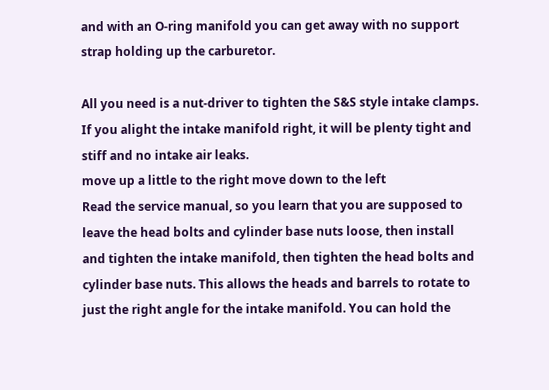and with an O-ring manifold you can get away with no support strap holding up the carburetor.

All you need is a nut-driver to tighten the S&S style intake clamps. If you alight the intake manifold right, it will be plenty tight and stiff and no intake air leaks.
move up a little to the right move down to the left
Read the service manual, so you learn that you are supposed to leave the head bolts and cylinder base nuts loose, then install and tighten the intake manifold, then tighten the head bolts and cylinder base nuts. This allows the heads and barrels to rotate to just the right angle for the intake manifold. You can hold the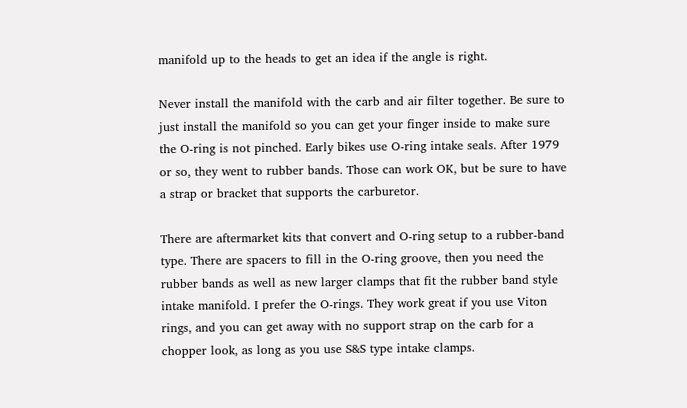manifold up to the heads to get an idea if the angle is right.

Never install the manifold with the carb and air filter together. Be sure to just install the manifold so you can get your finger inside to make sure the O-ring is not pinched. Early bikes use O-ring intake seals. After 1979 or so, they went to rubber bands. Those can work OK, but be sure to have a strap or bracket that supports the carburetor.

There are aftermarket kits that convert and O-ring setup to a rubber-band type. There are spacers to fill in the O-ring groove, then you need the rubber bands as well as new larger clamps that fit the rubber band style intake manifold. I prefer the O-rings. They work great if you use Viton rings, and you can get away with no support strap on the carb for a chopper look, as long as you use S&S type intake clamps.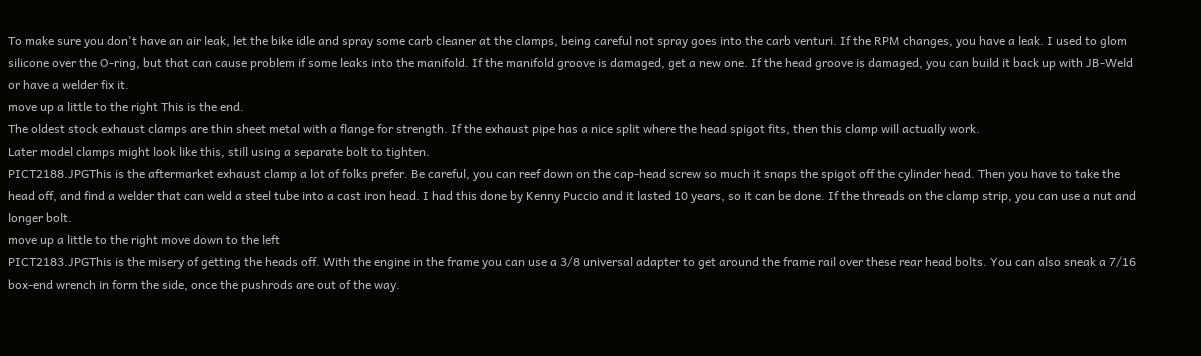To make sure you don't have an air leak, let the bike idle and spray some carb cleaner at the clamps, being careful not spray goes into the carb venturi. If the RPM changes, you have a leak. I used to glom silicone over the O-ring, but that can cause problem if some leaks into the manifold. If the manifold groove is damaged, get a new one. If the head groove is damaged, you can build it back up with JB-Weld or have a welder fix it.
move up a little to the right This is the end.
The oldest stock exhaust clamps are thin sheet metal with a flange for strength. If the exhaust pipe has a nice split where the head spigot fits, then this clamp will actually work.
Later model clamps might look like this, still using a separate bolt to tighten.
PICT2188.JPGThis is the aftermarket exhaust clamp a lot of folks prefer. Be careful, you can reef down on the cap-head screw so much it snaps the spigot off the cylinder head. Then you have to take the head off, and find a welder that can weld a steel tube into a cast iron head. I had this done by Kenny Puccio and it lasted 10 years, so it can be done. If the threads on the clamp strip, you can use a nut and longer bolt.
move up a little to the right move down to the left
PICT2183.JPGThis is the misery of getting the heads off. With the engine in the frame you can use a 3/8 universal adapter to get around the frame rail over these rear head bolts. You can also sneak a 7/16 box-end wrench in form the side, once the pushrods are out of the way.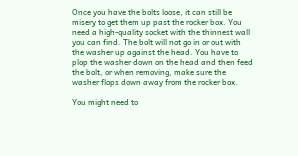Once you have the bolts loose, it can still be misery to get them up past the rocker box. You need a high-quality socket with the thinnest wall you can find. The bolt will not go in or out with the washer up against the head. You have to plop the washer down on the head and then feed the bolt, or when removing, make sure the washer flops down away from the rocker box.

You might need to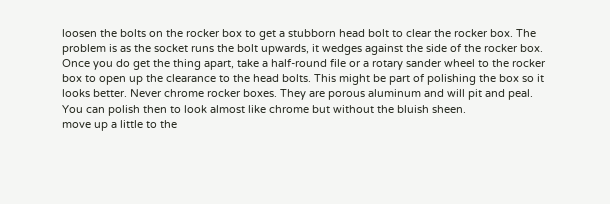loosen the bolts on the rocker box to get a stubborn head bolt to clear the rocker box. The problem is as the socket runs the bolt upwards, it wedges against the side of the rocker box. Once you do get the thing apart, take a half-round file or a rotary sander wheel to the rocker box to open up the clearance to the head bolts. This might be part of polishing the box so it looks better. Never chrome rocker boxes. They are porous aluminum and will pit and peal. You can polish then to look almost like chrome but without the bluish sheen.
move up a little to the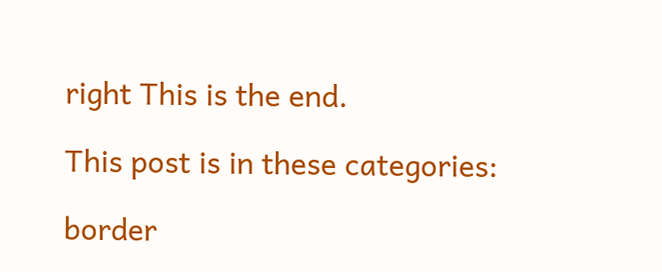right This is the end.

This post is in these categories:

border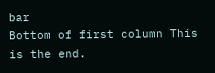bar
Bottom of first column This is the end.